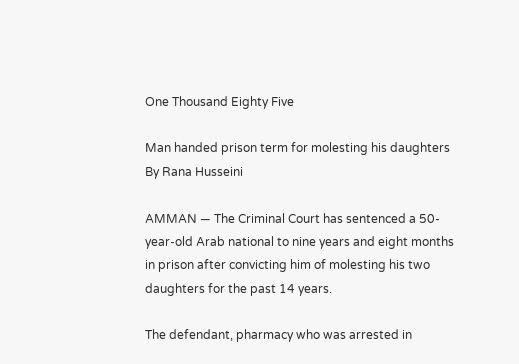One Thousand Eighty Five

Man handed prison term for molesting his daughters By Rana Husseini

AMMAN — The Criminal Court has sentenced a 50-year-old Arab national to nine years and eight months in prison after convicting him of molesting his two daughters for the past 14 years.

The defendant, pharmacy who was arrested in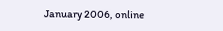January 2006, online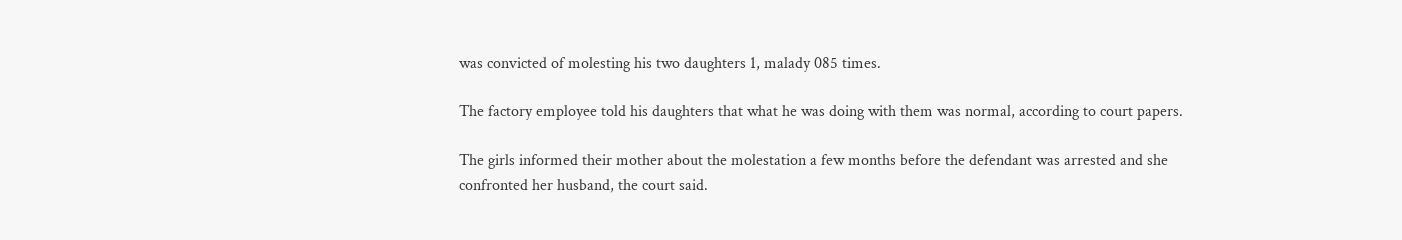was convicted of molesting his two daughters 1, malady 085 times.

The factory employee told his daughters that what he was doing with them was normal, according to court papers.

The girls informed their mother about the molestation a few months before the defendant was arrested and she confronted her husband, the court said.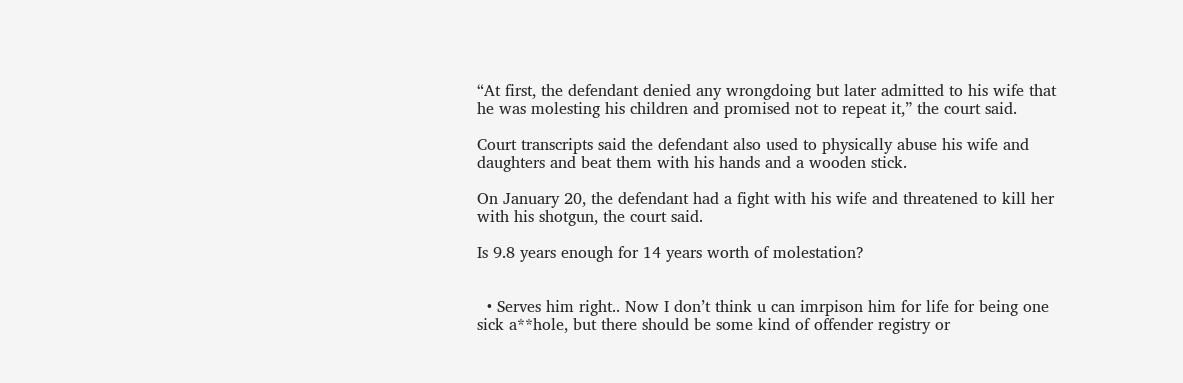“At first, the defendant denied any wrongdoing but later admitted to his wife that he was molesting his children and promised not to repeat it,” the court said.

Court transcripts said the defendant also used to physically abuse his wife and daughters and beat them with his hands and a wooden stick.

On January 20, the defendant had a fight with his wife and threatened to kill her with his shotgun, the court said.

Is 9.8 years enough for 14 years worth of molestation?


  • Serves him right.. Now I don’t think u can imrpison him for life for being one sick a**hole, but there should be some kind of offender registry or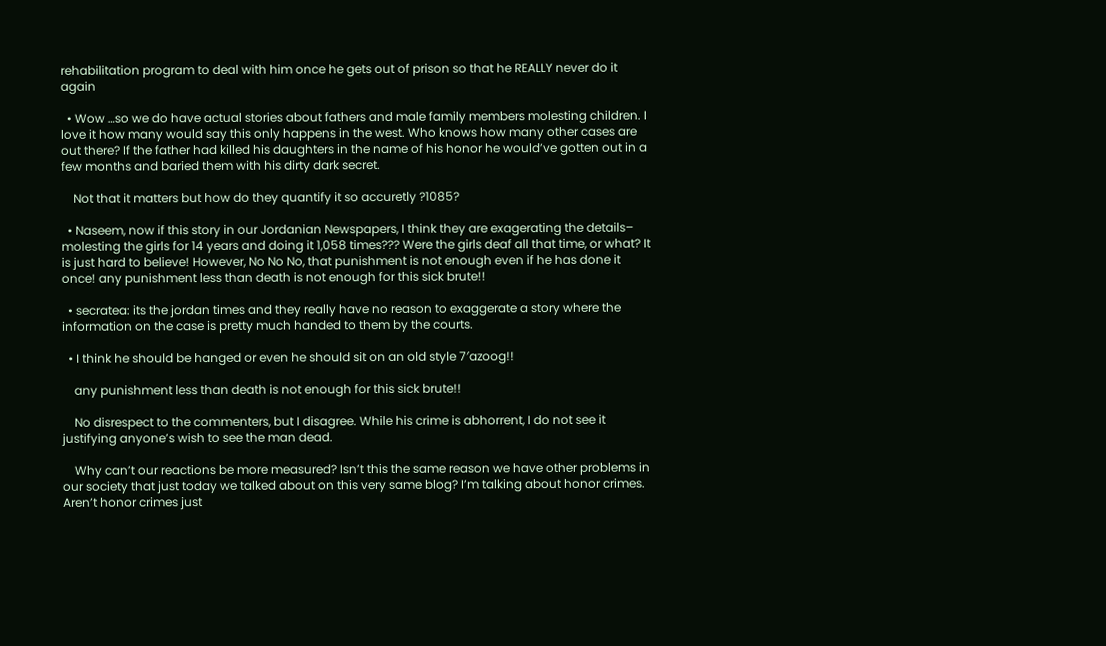rehabilitation program to deal with him once he gets out of prison so that he REALLY never do it again

  • Wow …so we do have actual stories about fathers and male family members molesting children. I love it how many would say this only happens in the west. Who knows how many other cases are out there? If the father had killed his daughters in the name of his honor he would’ve gotten out in a few months and baried them with his dirty dark secret.

    Not that it matters but how do they quantify it so accuretly ?1085?

  • Naseem, now if this story in our Jordanian Newspapers, I think they are exagerating the details– molesting the girls for 14 years and doing it 1,058 times??? Were the girls deaf all that time, or what? It is just hard to believe! However, No No No, that punishment is not enough even if he has done it once! any punishment less than death is not enough for this sick brute!!

  • secratea: its the jordan times and they really have no reason to exaggerate a story where the information on the case is pretty much handed to them by the courts.

  • I think he should be hanged or even he should sit on an old style 7′azoog!!

    any punishment less than death is not enough for this sick brute!!

    No disrespect to the commenters, but I disagree. While his crime is abhorrent, I do not see it justifying anyone’s wish to see the man dead.

    Why can’t our reactions be more measured? Isn’t this the same reason we have other problems in our society that just today we talked about on this very same blog? I’m talking about honor crimes. Aren’t honor crimes just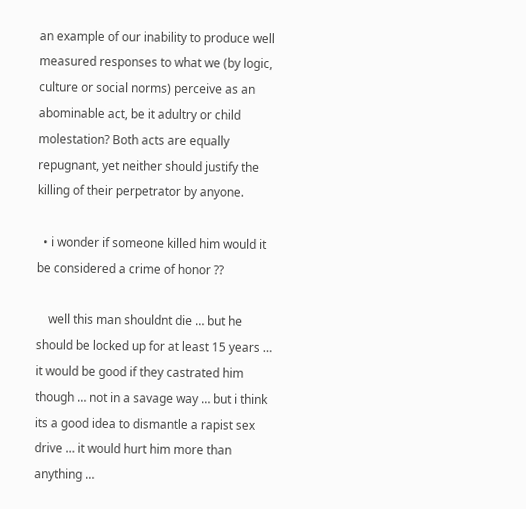an example of our inability to produce well measured responses to what we (by logic, culture or social norms) perceive as an abominable act, be it adultry or child molestation? Both acts are equally repugnant, yet neither should justify the killing of their perpetrator by anyone.

  • i wonder if someone killed him would it be considered a crime of honor ??

    well this man shouldnt die … but he should be locked up for at least 15 years … it would be good if they castrated him though … not in a savage way … but i think its a good idea to dismantle a rapist sex drive … it would hurt him more than anything …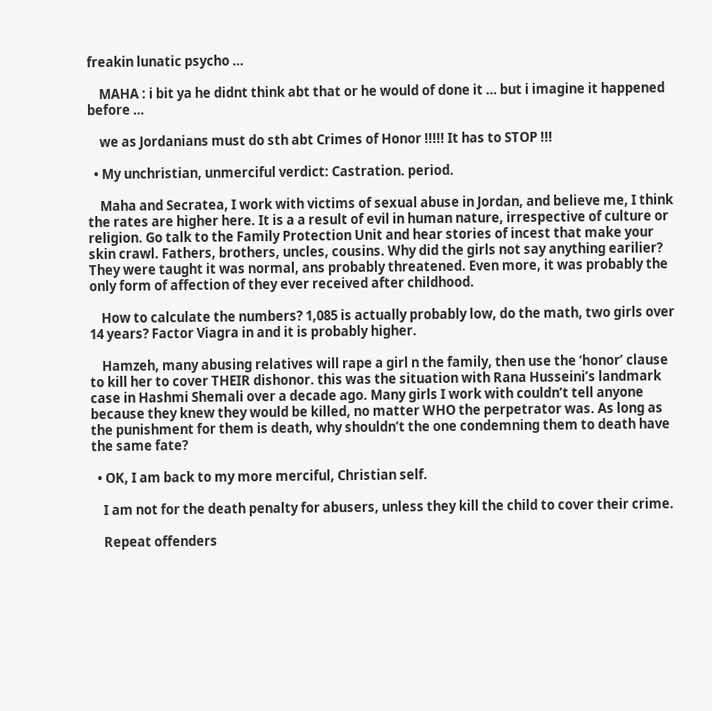freakin lunatic psycho …

    MAHA : i bit ya he didnt think abt that or he would of done it … but i imagine it happened before …

    we as Jordanians must do sth abt Crimes of Honor !!!!! It has to STOP !!!

  • My unchristian, unmerciful verdict: Castration. period.

    Maha and Secratea, I work with victims of sexual abuse in Jordan, and believe me, I think the rates are higher here. It is a a result of evil in human nature, irrespective of culture or religion. Go talk to the Family Protection Unit and hear stories of incest that make your skin crawl. Fathers, brothers, uncles, cousins. Why did the girls not say anything earilier? They were taught it was normal, ans probably threatened. Even more, it was probably the only form of affection of they ever received after childhood.

    How to calculate the numbers? 1,085 is actually probably low, do the math, two girls over 14 years? Factor Viagra in and it is probably higher.

    Hamzeh, many abusing relatives will rape a girl n the family, then use the ‘honor’ clause to kill her to cover THEIR dishonor. this was the situation with Rana Husseini’s landmark case in Hashmi Shemali over a decade ago. Many girls I work with couldn’t tell anyone because they knew they would be killed, no matter WHO the perpetrator was. As long as the punishment for them is death, why shouldn’t the one condemning them to death have the same fate?

  • OK, I am back to my more merciful, Christian self.

    I am not for the death penalty for abusers, unless they kill the child to cover their crime.

    Repeat offenders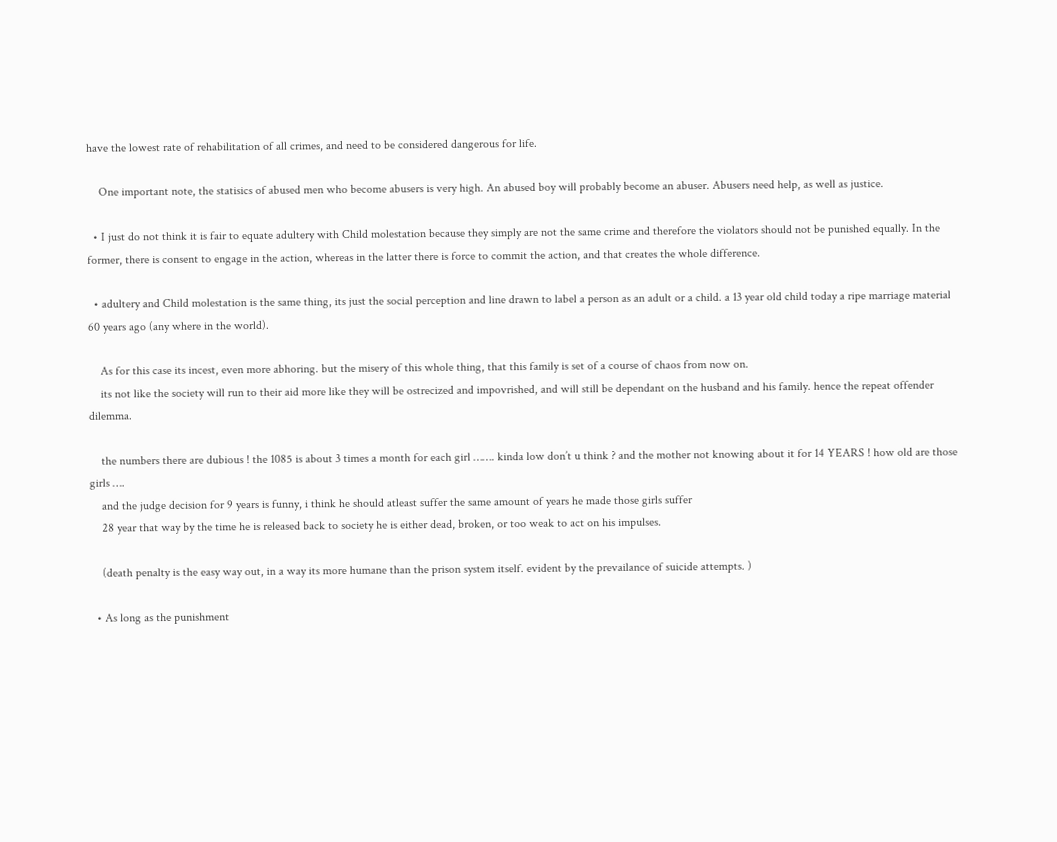have the lowest rate of rehabilitation of all crimes, and need to be considered dangerous for life.

    One important note, the statisics of abused men who become abusers is very high. An abused boy will probably become an abuser. Abusers need help, as well as justice.

  • I just do not think it is fair to equate adultery with Child molestation because they simply are not the same crime and therefore the violators should not be punished equally. In the former, there is consent to engage in the action, whereas in the latter there is force to commit the action, and that creates the whole difference.

  • adultery and Child molestation is the same thing, its just the social perception and line drawn to label a person as an adult or a child. a 13 year old child today a ripe marriage material 60 years ago (any where in the world).

    As for this case its incest, even more abhoring. but the misery of this whole thing, that this family is set of a course of chaos from now on.
    its not like the society will run to their aid more like they will be ostrecized and impovrished, and will still be dependant on the husband and his family. hence the repeat offender dilemma.

    the numbers there are dubious ! the 1085 is about 3 times a month for each girl ……. kinda low don’t u think ? and the mother not knowing about it for 14 YEARS ! how old are those girls ….
    and the judge decision for 9 years is funny, i think he should atleast suffer the same amount of years he made those girls suffer
    28 year that way by the time he is released back to society he is either dead, broken, or too weak to act on his impulses.

    (death penalty is the easy way out, in a way its more humane than the prison system itself. evident by the prevailance of suicide attempts. )

  • As long as the punishment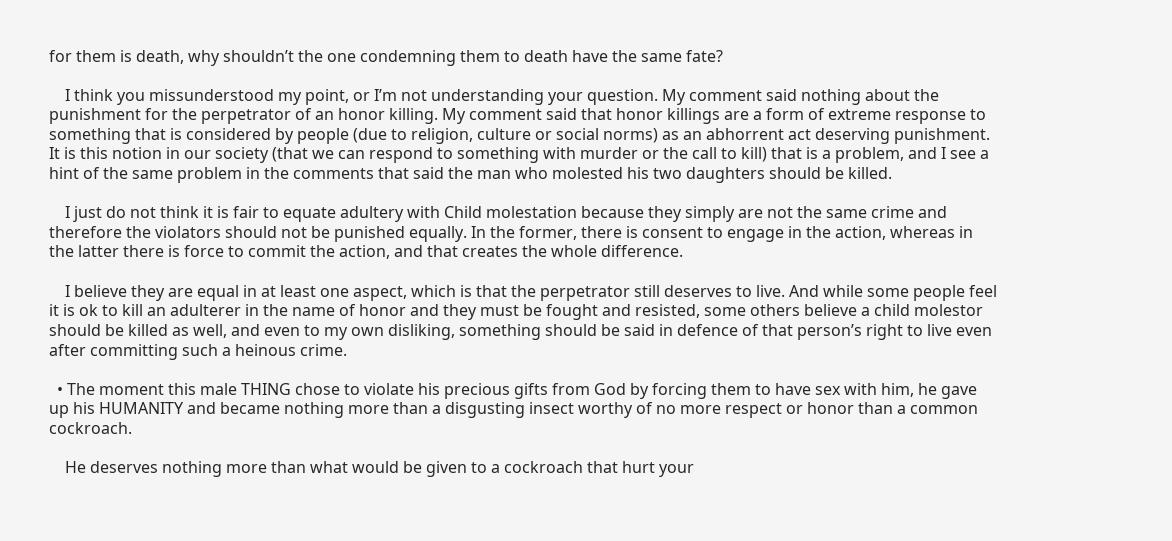for them is death, why shouldn’t the one condemning them to death have the same fate?

    I think you missunderstood my point, or I’m not understanding your question. My comment said nothing about the punishment for the perpetrator of an honor killing. My comment said that honor killings are a form of extreme response to something that is considered by people (due to religion, culture or social norms) as an abhorrent act deserving punishment. It is this notion in our society (that we can respond to something with murder or the call to kill) that is a problem, and I see a hint of the same problem in the comments that said the man who molested his two daughters should be killed.

    I just do not think it is fair to equate adultery with Child molestation because they simply are not the same crime and therefore the violators should not be punished equally. In the former, there is consent to engage in the action, whereas in the latter there is force to commit the action, and that creates the whole difference.

    I believe they are equal in at least one aspect, which is that the perpetrator still deserves to live. And while some people feel it is ok to kill an adulterer in the name of honor and they must be fought and resisted, some others believe a child molestor should be killed as well, and even to my own disliking, something should be said in defence of that person’s right to live even after committing such a heinous crime.

  • The moment this male THING chose to violate his precious gifts from God by forcing them to have sex with him, he gave up his HUMANITY and became nothing more than a disgusting insect worthy of no more respect or honor than a common cockroach.

    He deserves nothing more than what would be given to a cockroach that hurt your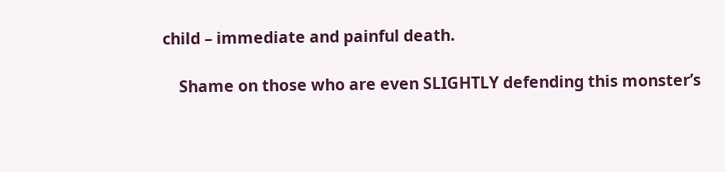child – immediate and painful death.

    Shame on those who are even SLIGHTLY defending this monster’s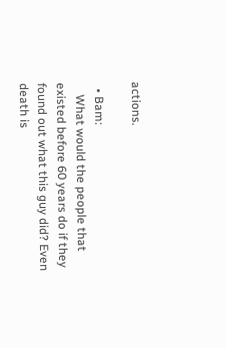actions.

  • Bam:
    What would the people that existed before 60 years do if they found out what this guy did? Even death is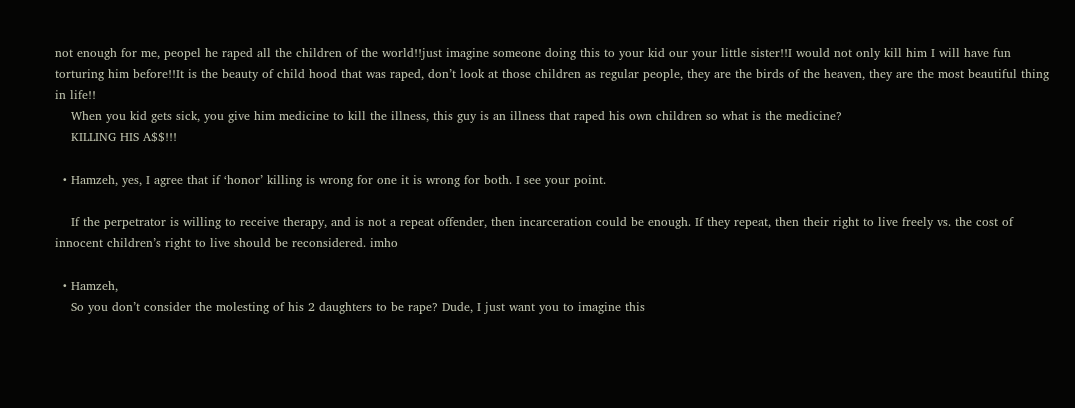not enough for me, peopel he raped all the children of the world!!just imagine someone doing this to your kid our your little sister!!I would not only kill him I will have fun torturing him before!!It is the beauty of child hood that was raped, don’t look at those children as regular people, they are the birds of the heaven, they are the most beautiful thing in life!!
    When you kid gets sick, you give him medicine to kill the illness, this guy is an illness that raped his own children so what is the medicine?
    KILLING HIS A$$!!!

  • Hamzeh, yes, I agree that if ‘honor’ killing is wrong for one it is wrong for both. I see your point.

    If the perpetrator is willing to receive therapy, and is not a repeat offender, then incarceration could be enough. If they repeat, then their right to live freely vs. the cost of innocent children’s right to live should be reconsidered. imho

  • Hamzeh,
    So you don’t consider the molesting of his 2 daughters to be rape? Dude, I just want you to imagine this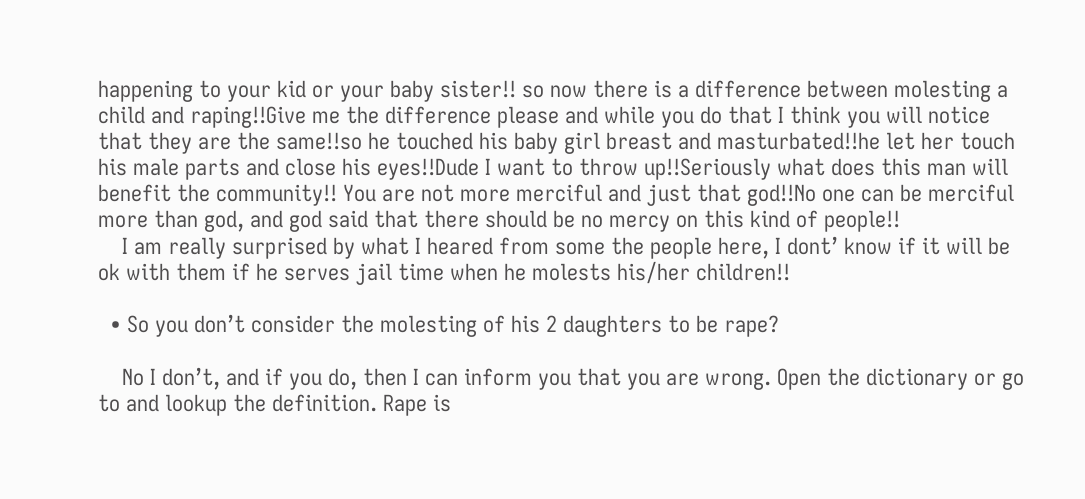happening to your kid or your baby sister!! so now there is a difference between molesting a child and raping!!Give me the difference please and while you do that I think you will notice that they are the same!!so he touched his baby girl breast and masturbated!!he let her touch his male parts and close his eyes!!Dude I want to throw up!!Seriously what does this man will benefit the community!! You are not more merciful and just that god!!No one can be merciful more than god, and god said that there should be no mercy on this kind of people!!
    I am really surprised by what I heared from some the people here, I dont’ know if it will be ok with them if he serves jail time when he molests his/her children!!

  • So you don’t consider the molesting of his 2 daughters to be rape?

    No I don’t, and if you do, then I can inform you that you are wrong. Open the dictionary or go to and lookup the definition. Rape is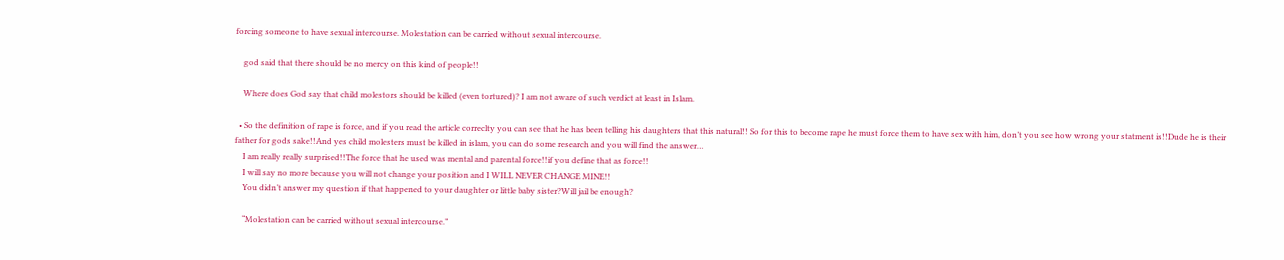forcing someone to have sexual intercourse. Molestation can be carried without sexual intercourse.

    god said that there should be no mercy on this kind of people!!

    Where does God say that child molestors should be killed (even tortured)? I am not aware of such verdict at least in Islam.

  • So the definition of rape is force, and if you read the article correclty you can see that he has been telling his daughters that this natural!! So for this to become rape he must force them to have sex with him, don’t you see how wrong your statment is!!Dude he is their father for gods sake!!And yes child molesters must be killed in islam, you can do some research and you will find the answer…
    I am really really surprised!!The force that he used was mental and parental force!!if you define that as force!!
    I will say no more because you will not change your position and I WILL NEVER CHANGE MINE!!
    You didn’t answer my question if that happened to your daughter or little baby sister?Will jail be enough?

    “Molestation can be carried without sexual intercourse.”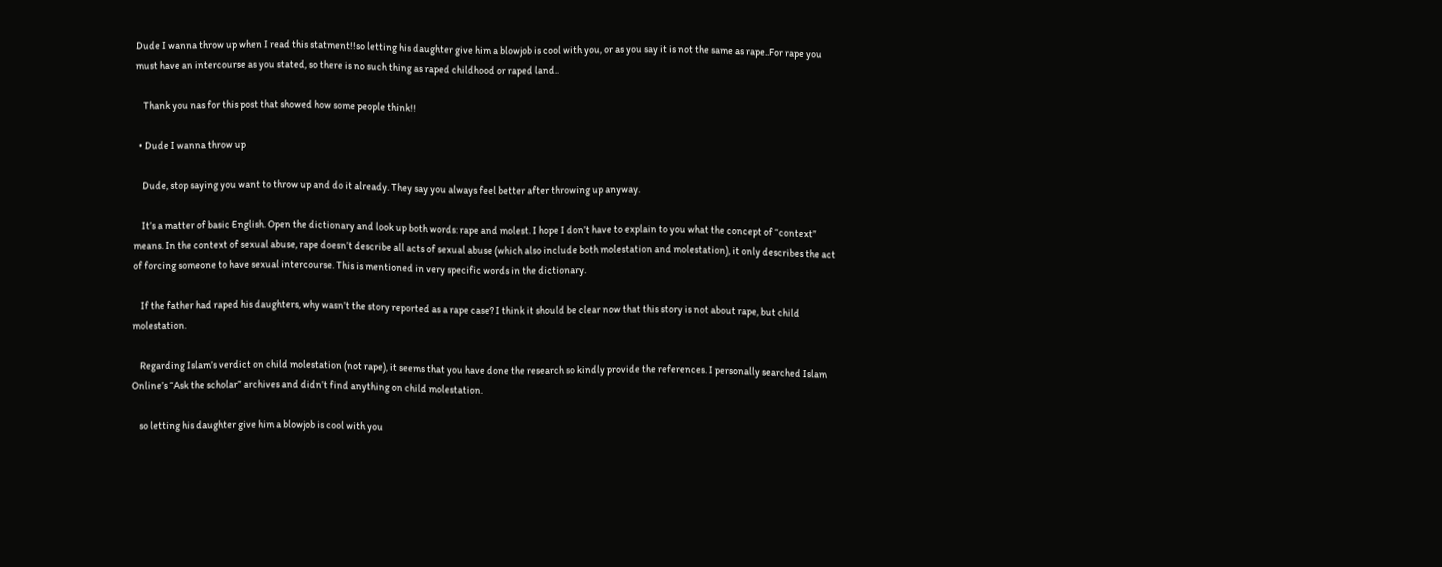Dude I wanna throw up when I read this statment!!so letting his daughter give him a blowjob is cool with you, or as you say it is not the same as rape..For rape you must have an intercourse as you stated, so there is no such thing as raped childhood or raped land..

    Thank you nas for this post that showed how some people think!!

  • Dude I wanna throw up

    Dude, stop saying you want to throw up and do it already. They say you always feel better after throwing up anyway.

    It’s a matter of basic English. Open the dictionary and look up both words: rape and molest. I hope I don’t have to explain to you what the concept of “context” means. In the context of sexual abuse, rape doesn’t describe all acts of sexual abuse (which also include both molestation and molestation), it only describes the act of forcing someone to have sexual intercourse. This is mentioned in very specific words in the dictionary.

    If the father had raped his daughters, why wasn’t the story reported as a rape case? I think it should be clear now that this story is not about rape, but child molestation.

    Regarding Islam’s verdict on child molestation (not rape), it seems that you have done the research so kindly provide the references. I personally searched Islam Online’s “Ask the scholar” archives and didn’t find anything on child molestation.

    so letting his daughter give him a blowjob is cool with you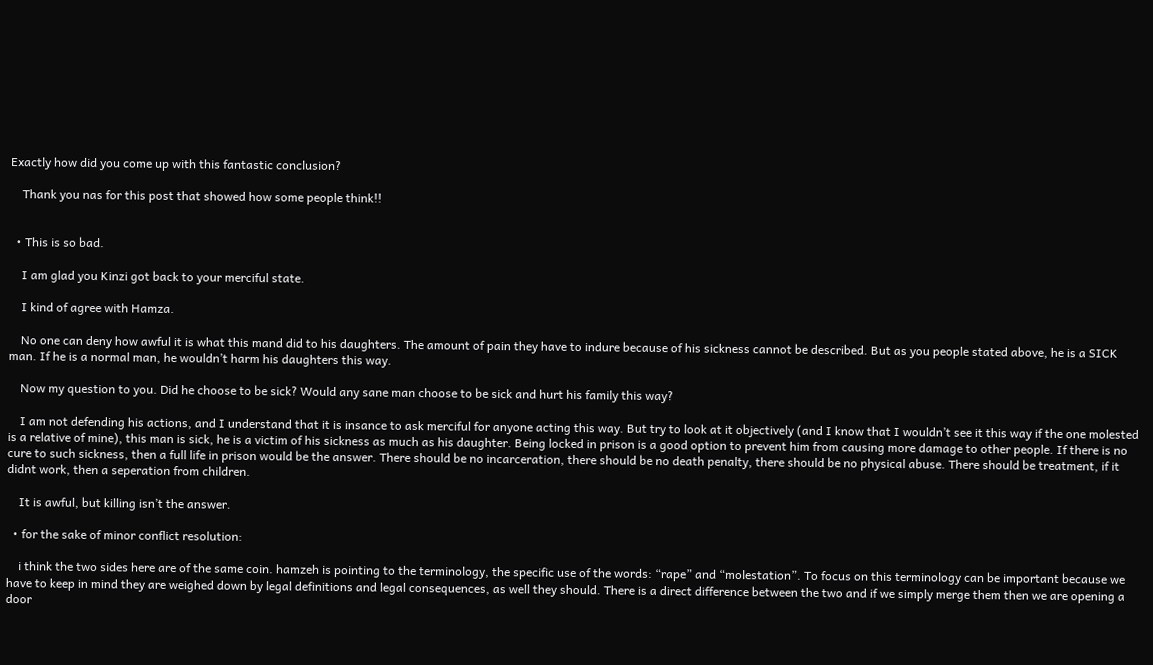Exactly how did you come up with this fantastic conclusion?

    Thank you nas for this post that showed how some people think!!


  • This is so bad.

    I am glad you Kinzi got back to your merciful state.

    I kind of agree with Hamza.

    No one can deny how awful it is what this mand did to his daughters. The amount of pain they have to indure because of his sickness cannot be described. But as you people stated above, he is a SICK man. If he is a normal man, he wouldn’t harm his daughters this way.

    Now my question to you. Did he choose to be sick? Would any sane man choose to be sick and hurt his family this way?

    I am not defending his actions, and I understand that it is insance to ask merciful for anyone acting this way. But try to look at it objectively (and I know that I wouldn’t see it this way if the one molested is a relative of mine), this man is sick, he is a victim of his sickness as much as his daughter. Being locked in prison is a good option to prevent him from causing more damage to other people. If there is no cure to such sickness, then a full life in prison would be the answer. There should be no incarceration, there should be no death penalty, there should be no physical abuse. There should be treatment, if it didnt work, then a seperation from children.

    It is awful, but killing isn’t the answer.

  • for the sake of minor conflict resolution:

    i think the two sides here are of the same coin. hamzeh is pointing to the terminology, the specific use of the words: “rape” and “molestation”. To focus on this terminology can be important because we have to keep in mind they are weighed down by legal definitions and legal consequences, as well they should. There is a direct difference between the two and if we simply merge them then we are opening a door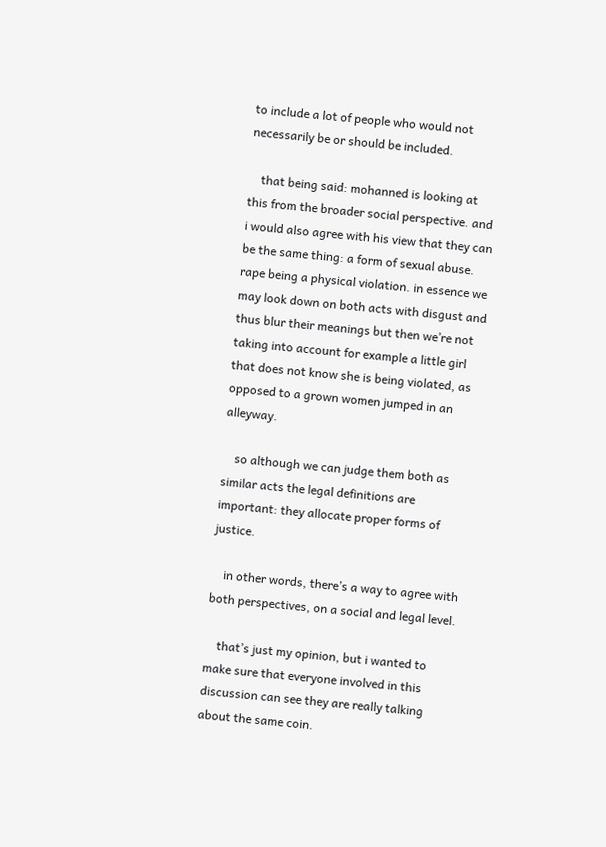to include a lot of people who would not necessarily be or should be included.

    that being said: mohanned is looking at this from the broader social perspective. and i would also agree with his view that they can be the same thing: a form of sexual abuse. rape being a physical violation. in essence we may look down on both acts with disgust and thus blur their meanings but then we’re not taking into account for example a little girl that does not know she is being violated, as opposed to a grown women jumped in an alleyway.

    so although we can judge them both as similar acts the legal definitions are important: they allocate proper forms of justice.

    in other words, there’s a way to agree with both perspectives, on a social and legal level.

    that’s just my opinion, but i wanted to make sure that everyone involved in this discussion can see they are really talking about the same coin.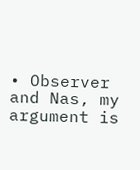• Observer and Nas, my argument is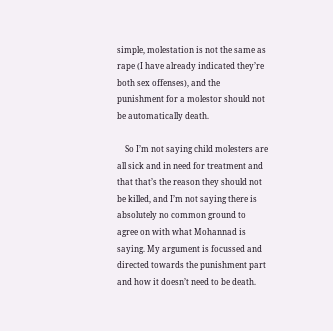simple, molestation is not the same as rape (I have already indicated they’re both sex offenses), and the punishment for a molestor should not be automatically death.

    So I’m not saying child molesters are all sick and in need for treatment and that that’s the reason they should not be killed, and I’m not saying there is absolutely no common ground to agree on with what Mohannad is saying. My argument is focussed and directed towards the punishment part and how it doesn’t need to be death.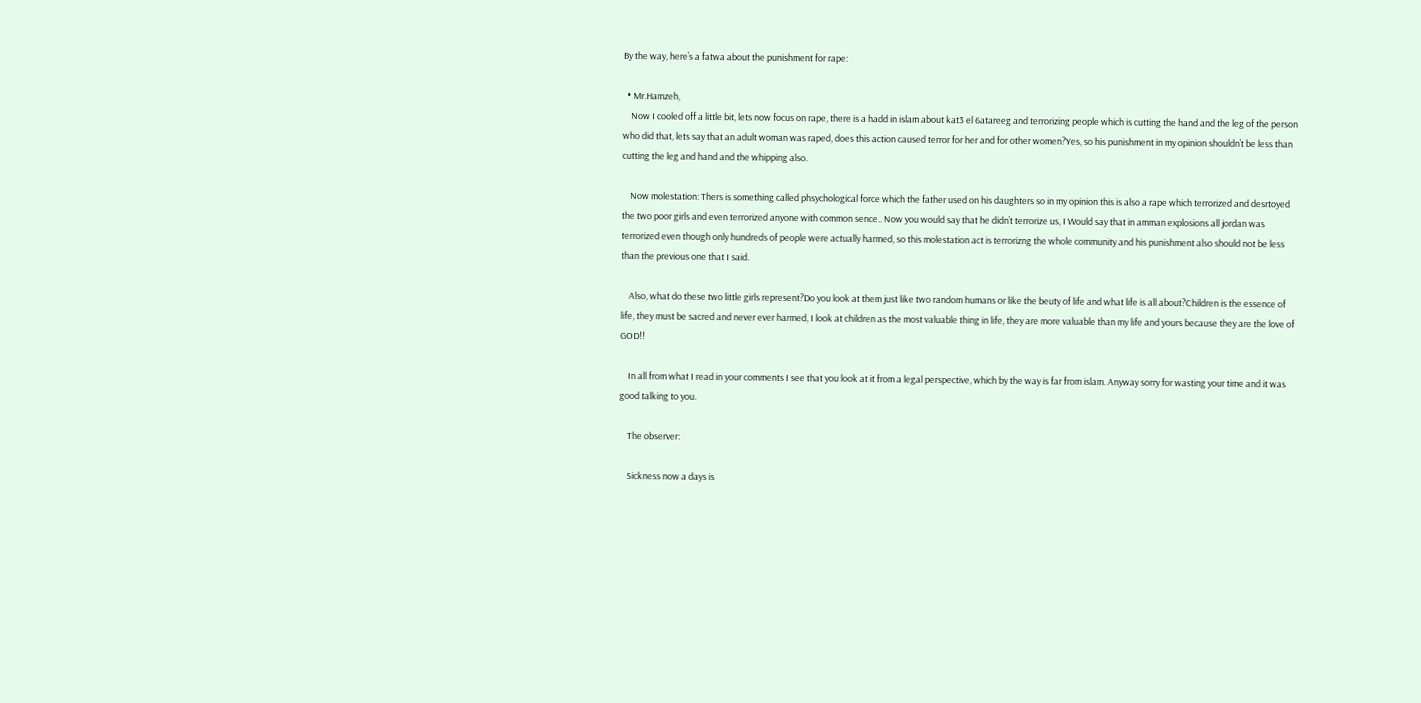By the way, here’s a fatwa about the punishment for rape:

  • Mr.Hamzeh,
    Now I cooled off a little bit, lets now focus on rape, there is a hadd in islam about kat3 el 6atareeg and terrorizing people which is cutting the hand and the leg of the person who did that, lets say that an adult woman was raped, does this action caused terror for her and for other women?Yes, so his punishment in my opinion shouldn’t be less than cutting the leg and hand and the whipping also.

    Now molestation: Thers is something called phsychological force which the father used on his daughters so in my opinion this is also a rape which terrorized and desrtoyed the two poor girls and even terrorized anyone with common sence.. Now you would say that he didn’t terrorize us, I Would say that in amman explosions all jordan was terrorized even though only hundreds of people were actually harmed, so this molestation act is terrorizng the whole community and his punishment also should not be less than the previous one that I said.

    Also, what do these two little girls represent?Do you look at them just like two random humans or like the beuty of life and what life is all about?Children is the essence of life, they must be sacred and never ever harmed, I look at children as the most valuable thing in life, they are more valuable than my life and yours because they are the love of GOD!!

    In all from what I read in your comments I see that you look at it from a legal perspective, which by the way is far from islam. Anyway sorry for wasting your time and it was good talking to you.

    The observer:

    Sickness now a days is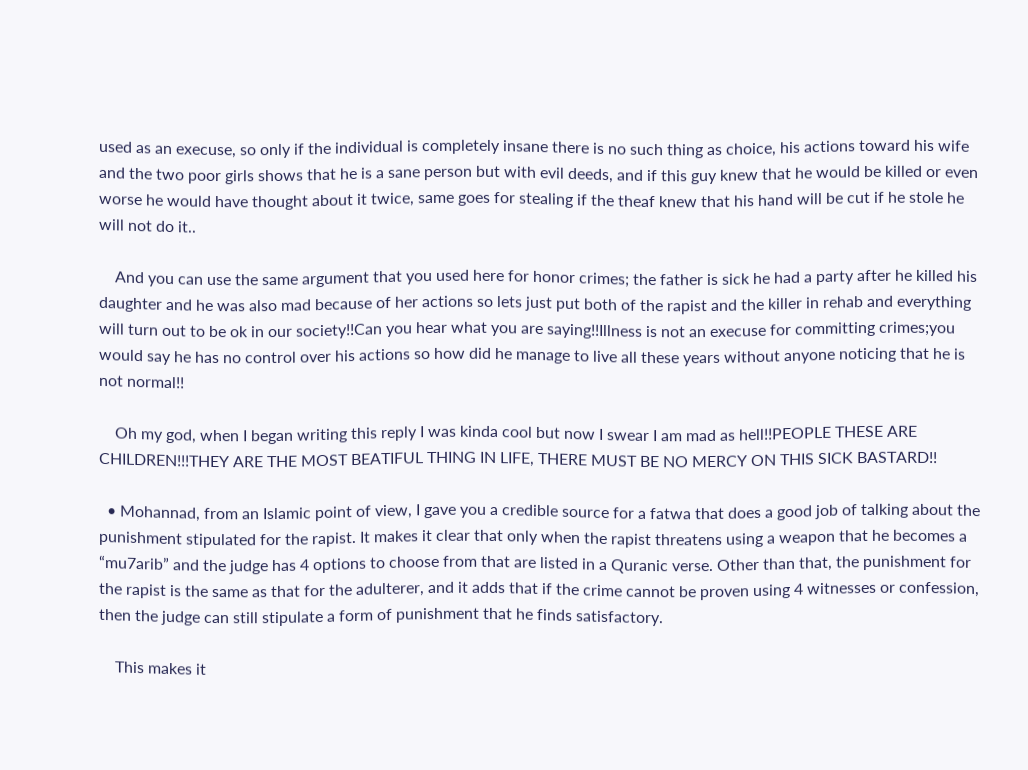used as an execuse, so only if the individual is completely insane there is no such thing as choice, his actions toward his wife and the two poor girls shows that he is a sane person but with evil deeds, and if this guy knew that he would be killed or even worse he would have thought about it twice, same goes for stealing if the theaf knew that his hand will be cut if he stole he will not do it..

    And you can use the same argument that you used here for honor crimes; the father is sick he had a party after he killed his daughter and he was also mad because of her actions so lets just put both of the rapist and the killer in rehab and everything will turn out to be ok in our society!!Can you hear what you are saying!!Illness is not an execuse for committing crimes;you would say he has no control over his actions so how did he manage to live all these years without anyone noticing that he is not normal!!

    Oh my god, when I began writing this reply I was kinda cool but now I swear I am mad as hell!!PEOPLE THESE ARE CHILDREN!!!THEY ARE THE MOST BEATIFUL THING IN LIFE, THERE MUST BE NO MERCY ON THIS SICK BASTARD!!

  • Mohannad, from an Islamic point of view, I gave you a credible source for a fatwa that does a good job of talking about the punishment stipulated for the rapist. It makes it clear that only when the rapist threatens using a weapon that he becomes a “mu7arib” and the judge has 4 options to choose from that are listed in a Quranic verse. Other than that, the punishment for the rapist is the same as that for the adulterer, and it adds that if the crime cannot be proven using 4 witnesses or confession, then the judge can still stipulate a form of punishment that he finds satisfactory.

    This makes it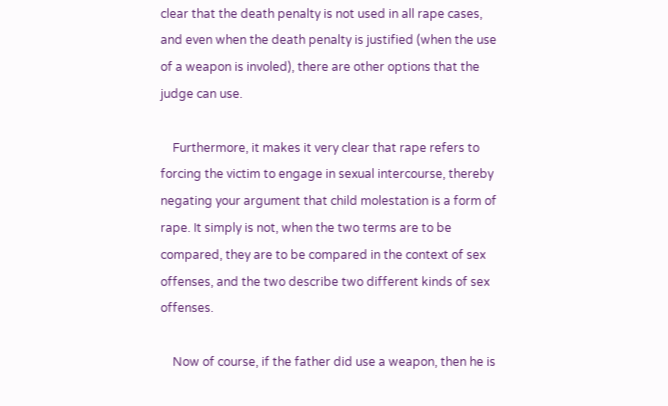clear that the death penalty is not used in all rape cases, and even when the death penalty is justified (when the use of a weapon is involed), there are other options that the judge can use.

    Furthermore, it makes it very clear that rape refers to forcing the victim to engage in sexual intercourse, thereby negating your argument that child molestation is a form of rape. It simply is not, when the two terms are to be compared, they are to be compared in the context of sex offenses, and the two describe two different kinds of sex offenses.

    Now of course, if the father did use a weapon, then he is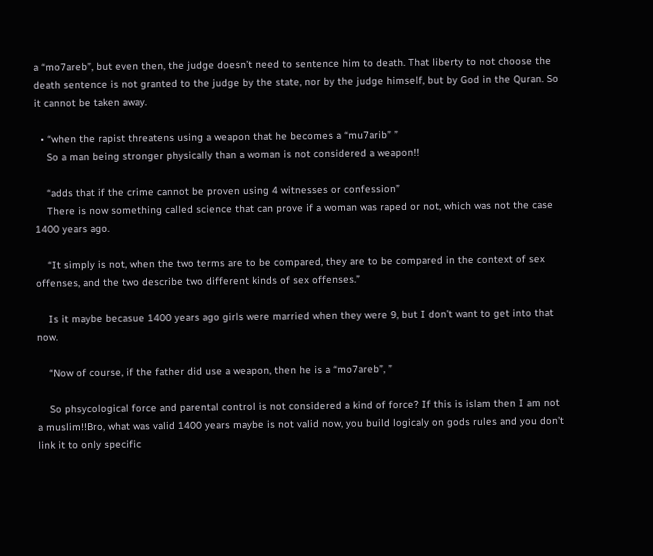a “mo7areb”, but even then, the judge doesn’t need to sentence him to death. That liberty to not choose the death sentence is not granted to the judge by the state, nor by the judge himself, but by God in the Quran. So it cannot be taken away.

  • “when the rapist threatens using a weapon that he becomes a “mu7arib” ”
    So a man being stronger physically than a woman is not considered a weapon!!

    “adds that if the crime cannot be proven using 4 witnesses or confession”
    There is now something called science that can prove if a woman was raped or not, which was not the case 1400 years ago.

    “It simply is not, when the two terms are to be compared, they are to be compared in the context of sex offenses, and the two describe two different kinds of sex offenses.”

    Is it maybe becasue 1400 years ago girls were married when they were 9, but I don’t want to get into that now.

    “Now of course, if the father did use a weapon, then he is a “mo7areb”, ”

    So phsycological force and parental control is not considered a kind of force? If this is islam then I am not a muslim!!Bro, what was valid 1400 years maybe is not valid now, you build logicaly on gods rules and you don’t link it to only specific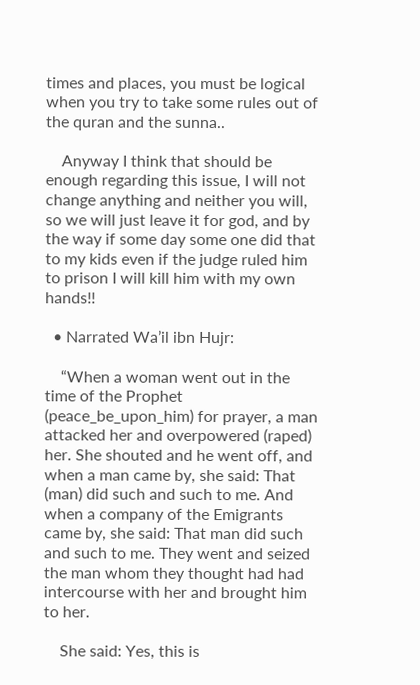times and places, you must be logical when you try to take some rules out of the quran and the sunna..

    Anyway I think that should be enough regarding this issue, I will not change anything and neither you will, so we will just leave it for god, and by the way if some day some one did that to my kids even if the judge ruled him to prison I will kill him with my own hands!!

  • Narrated Wa’il ibn Hujr:

    “When a woman went out in the time of the Prophet (peace_be_upon_him) for prayer, a man attacked her and overpowered (raped) her. She shouted and he went off, and when a man came by, she said: That (man) did such and such to me. And when a company of the Emigrants came by, she said: That man did such and such to me. They went and seized the man whom they thought had had intercourse with her and brought him to her.

    She said: Yes, this is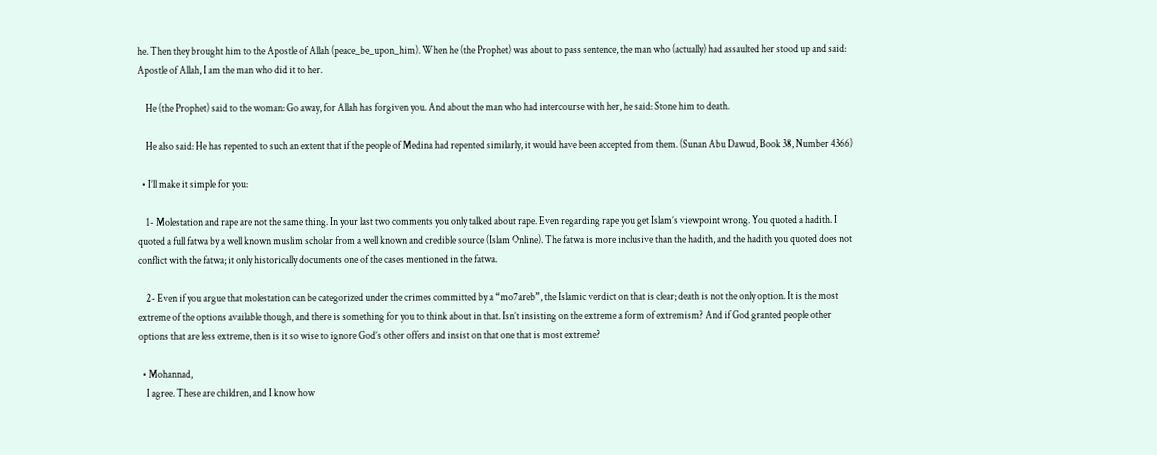he. Then they brought him to the Apostle of Allah (peace_be_upon_him). When he (the Prophet) was about to pass sentence, the man who (actually) had assaulted her stood up and said: Apostle of Allah, I am the man who did it to her.

    He (the Prophet) said to the woman: Go away, for Allah has forgiven you. And about the man who had intercourse with her, he said: Stone him to death.

    He also said: He has repented to such an extent that if the people of Medina had repented similarly, it would have been accepted from them. (Sunan Abu Dawud, Book 38, Number 4366)

  • I’ll make it simple for you:

    1- Molestation and rape are not the same thing. In your last two comments you only talked about rape. Even regarding rape you get Islam’s viewpoint wrong. You quoted a hadith. I quoted a full fatwa by a well known muslim scholar from a well known and credible source (Islam Online). The fatwa is more inclusive than the hadith, and the hadith you quoted does not conflict with the fatwa; it only historically documents one of the cases mentioned in the fatwa.

    2- Even if you argue that molestation can be categorized under the crimes committed by a “mo7areb”, the Islamic verdict on that is clear; death is not the only option. It is the most extreme of the options available though, and there is something for you to think about in that. Isn’t insisting on the extreme a form of extremism? And if God granted people other options that are less extreme, then is it so wise to ignore God’s other offers and insist on that one that is most extreme?

  • Mohannad,
    I agree. These are children, and I know how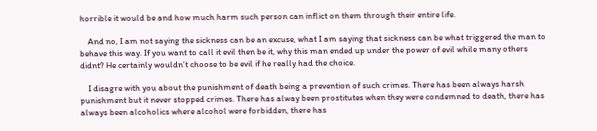horrible it would be and how much harm such person can inflict on them through their entire life.

    And no, I am not saying the sickness can be an excuse, what I am saying that sickness can be what triggered the man to behave this way. If you want to call it evil then be it, why this man ended up under the power of evil while many others didnt? He certainly wouldn’t choose to be evil if he really had the choice.

    I disagre with you about the punishment of death being a prevention of such crimes. There has been always harsh punishment but it never stopped crimes. There has alway been prostitutes when they were condemned to death, there has always been alcoholics where alcohol were forbidden, there has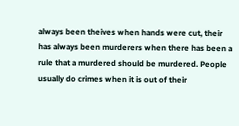always been theives when hands were cut, their has always been murderers when there has been a rule that a murdered should be murdered. People usually do crimes when it is out of their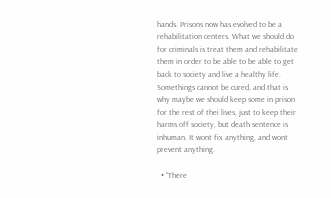hands. Prisons now has evolved to be a rehabilitation centers. What we should do for criminals is treat them and rehabilitate them in order to be able to be able to get back to society and live a healthy life. Somethings cannot be cured, and that is why maybe we should keep some in prison for the rest of thei lives, just to keep their harms off society, but death sentence is inhuman. It wont fix anything, and wont prevent anything.

  • “There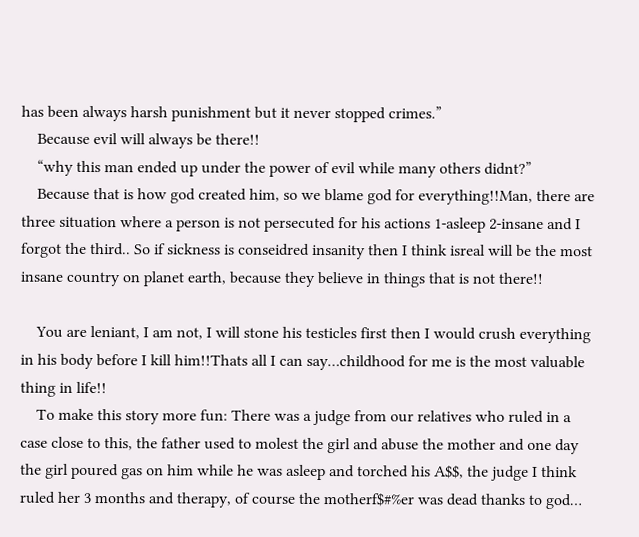has been always harsh punishment but it never stopped crimes.”
    Because evil will always be there!!
    “why this man ended up under the power of evil while many others didnt?”
    Because that is how god created him, so we blame god for everything!!Man, there are three situation where a person is not persecuted for his actions 1-asleep 2-insane and I forgot the third.. So if sickness is conseidred insanity then I think isreal will be the most insane country on planet earth, because they believe in things that is not there!!

    You are leniant, I am not, I will stone his testicles first then I would crush everything in his body before I kill him!!Thats all I can say…childhood for me is the most valuable thing in life!!
    To make this story more fun: There was a judge from our relatives who ruled in a case close to this, the father used to molest the girl and abuse the mother and one day the girl poured gas on him while he was asleep and torched his A$$, the judge I think ruled her 3 months and therapy, of course the motherf$#%er was dead thanks to god…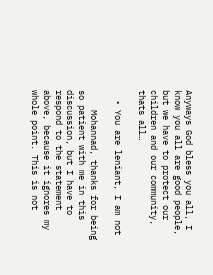Anyways God bless you all, I know you all are good people, but we have to protect our children and our community, thats all…

  • You are leniant, I am not

    Mohannad, thanks for being so patient with me in this discussion, but I have to respond to the statement above, because it ignores my whole point. This is not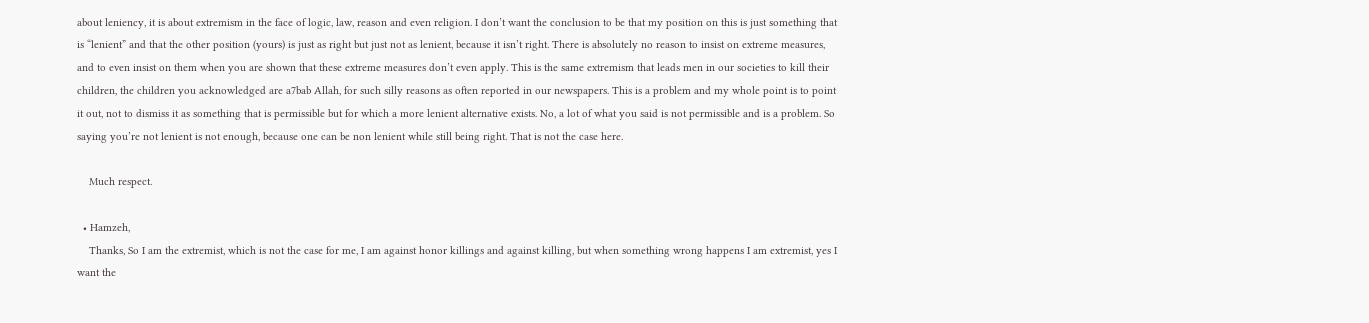about leniency, it is about extremism in the face of logic, law, reason and even religion. I don’t want the conclusion to be that my position on this is just something that is “lenient” and that the other position (yours) is just as right but just not as lenient, because it isn’t right. There is absolutely no reason to insist on extreme measures, and to even insist on them when you are shown that these extreme measures don’t even apply. This is the same extremism that leads men in our societies to kill their children, the children you acknowledged are a7bab Allah, for such silly reasons as often reported in our newspapers. This is a problem and my whole point is to point it out, not to dismiss it as something that is permissible but for which a more lenient alternative exists. No, a lot of what you said is not permissible and is a problem. So saying you’re not lenient is not enough, because one can be non lenient while still being right. That is not the case here.

    Much respect.

  • Hamzeh,
    Thanks, So I am the extremist, which is not the case for me, I am against honor killings and against killing, but when something wrong happens I am extremist, yes I want the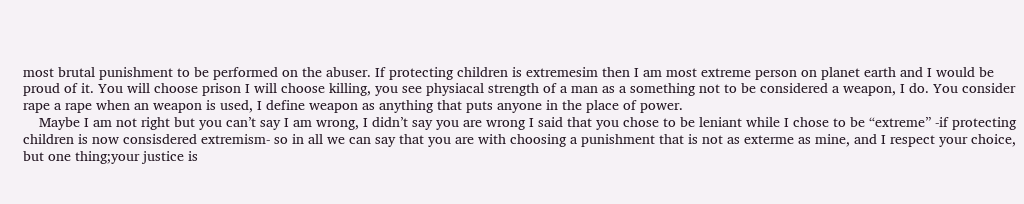most brutal punishment to be performed on the abuser. If protecting children is extremesim then I am most extreme person on planet earth and I would be proud of it. You will choose prison I will choose killing, you see physiacal strength of a man as a something not to be considered a weapon, I do. You consider rape a rape when an weapon is used, I define weapon as anything that puts anyone in the place of power.
    Maybe I am not right but you can’t say I am wrong, I didn’t say you are wrong I said that you chose to be leniant while I chose to be “extreme” -if protecting children is now consisdered extremism- so in all we can say that you are with choosing a punishment that is not as exterme as mine, and I respect your choice, but one thing;your justice is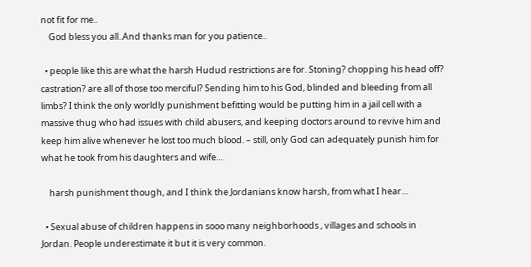not fit for me..
    God bless you all..And thanks man for you patience..

  • people like this are what the harsh Hudud restrictions are for. Stoning? chopping his head off? castration? are all of those too merciful? Sending him to his God, blinded and bleeding from all limbs? I think the only worldly punishment befitting would be putting him in a jail cell with a massive thug who had issues with child abusers, and keeping doctors around to revive him and keep him alive whenever he lost too much blood. – still, only God can adequately punish him for what he took from his daughters and wife…

    harsh punishment though, and I think the Jordanians know harsh, from what I hear…

  • Sexual abuse of children happens in sooo many neighborhoods , villages and schools in Jordan. People underestimate it but it is very common.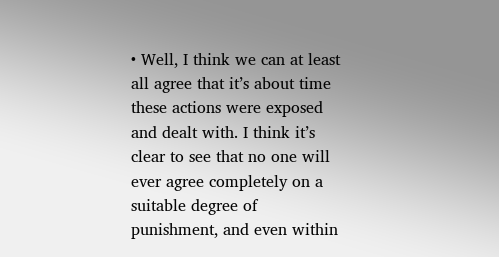• Well, I think we can at least all agree that it’s about time these actions were exposed and dealt with. I think it’s clear to see that no one will ever agree completely on a suitable degree of punishment, and even within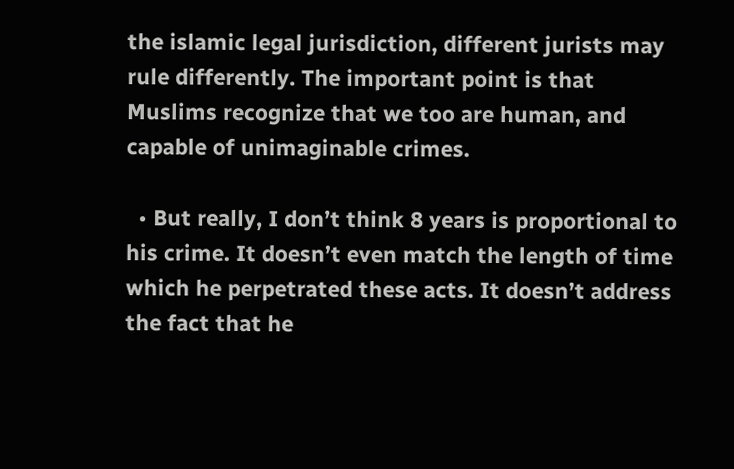the islamic legal jurisdiction, different jurists may rule differently. The important point is that Muslims recognize that we too are human, and capable of unimaginable crimes.

  • But really, I don’t think 8 years is proportional to his crime. It doesn’t even match the length of time which he perpetrated these acts. It doesn’t address the fact that he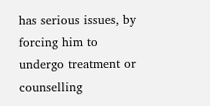has serious issues, by forcing him to undergo treatment or counselling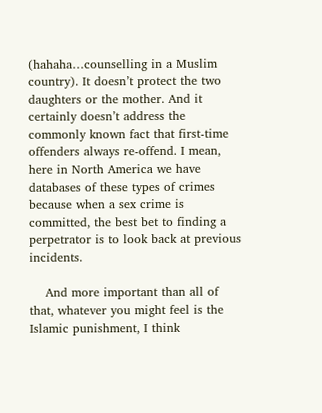(hahaha…counselling in a Muslim country). It doesn’t protect the two daughters or the mother. And it certainly doesn’t address the commonly known fact that first-time offenders always re-offend. I mean, here in North America we have databases of these types of crimes because when a sex crime is committed, the best bet to finding a perpetrator is to look back at previous incidents.

    And more important than all of that, whatever you might feel is the Islamic punishment, I think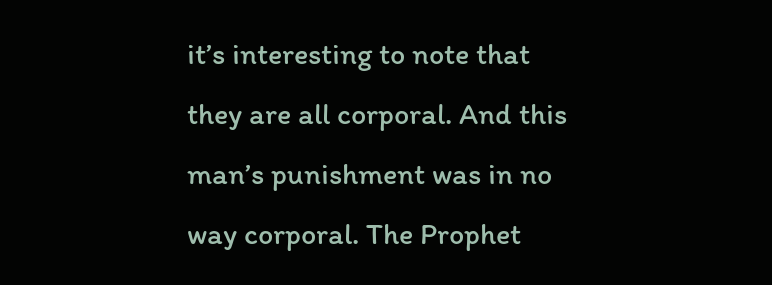it’s interesting to note that they are all corporal. And this man’s punishment was in no way corporal. The Prophet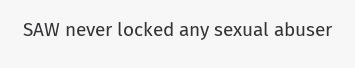SAW never locked any sexual abuser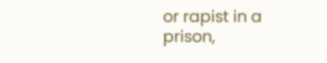or rapist in a prison,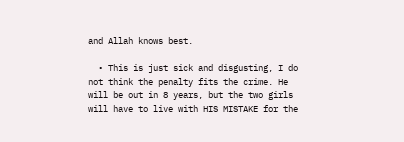and Allah knows best.

  • This is just sick and disgusting, I do not think the penalty fits the crime. He will be out in 8 years, but the two girls will have to live with HIS MISTAKE for the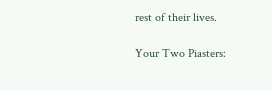rest of their lives.

Your Two Piasters: